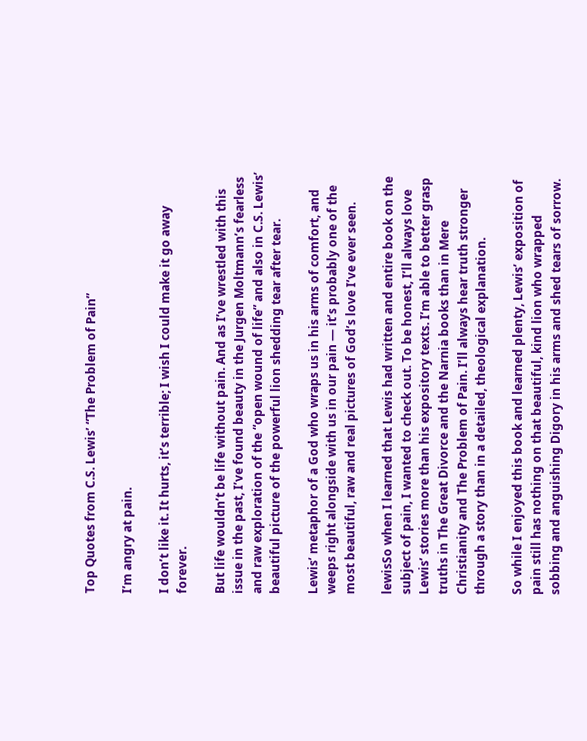Top Quotes from C.S. Lewis’ “The Problem of Pain”

I’m angry at pain.

I don’t like it. It hurts, it’s terrible; I wish I could make it go away forever.

But life wouldn’t be life without pain. And as I’ve wrestled with this issue in the past, I’ve found beauty in the Jurgen Moltmann’s fearless and raw exploration of the “open wound of life” and also in C.S. Lewis’ beautiful picture of the powerful lion shedding tear after tear.

Lewis’ metaphor of a God who wraps us in his arms of comfort, and weeps right alongside with us in our pain — it’s probably one of the most beautiful, raw and real pictures of God’s love I’ve ever seen.

lewisSo when I learned that Lewis had written and entire book on the subject of pain, I wanted to check out. To be honest, I’ll always love Lewis’ stories more than his expository texts. I’m able to better grasp truths in The Great Divorce and the Narnia books than in Mere Christianity and The Problem of Pain. I’ll always hear truth stronger through a story than in a detailed, theological explanation.

So while I enjoyed this book and learned plenty, Lewis’ exposition of pain still has nothing on that beautiful, kind lion who wrapped sobbing and anguishing Digory in his arms and shed tears of sorrow.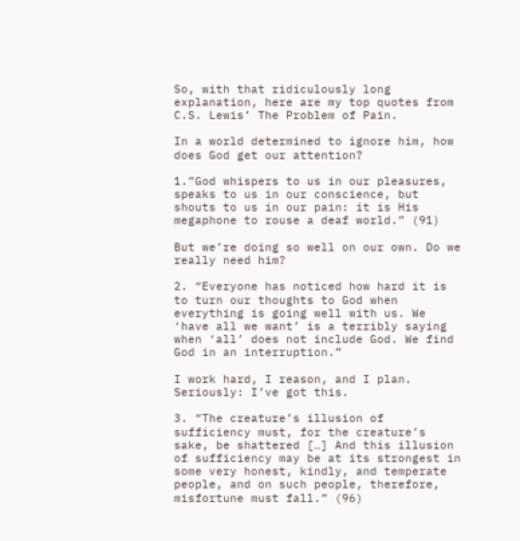So, with that ridiculously long explanation, here are my top quotes from C.S. Lewis’ The Problem of Pain.

In a world determined to ignore him, how does God get our attention?

1.”God whispers to us in our pleasures, speaks to us in our conscience, but shouts to us in our pain: it is His megaphone to rouse a deaf world.” (91)

But we’re doing so well on our own. Do we really need him?

2. “Everyone has noticed how hard it is to turn our thoughts to God when everything is going well with us. We ‘have all we want’ is a terribly saying when ‘all’ does not include God. We find God in an interruption.”

I work hard, I reason, and I plan. Seriously: I’ve got this.

3. “The creature’s illusion of sufficiency must, for the creature’s sake, be shattered […] And this illusion of sufficiency may be at its strongest in some very honest, kindly, and temperate people, and on such people, therefore, misfortune must fall.” (96)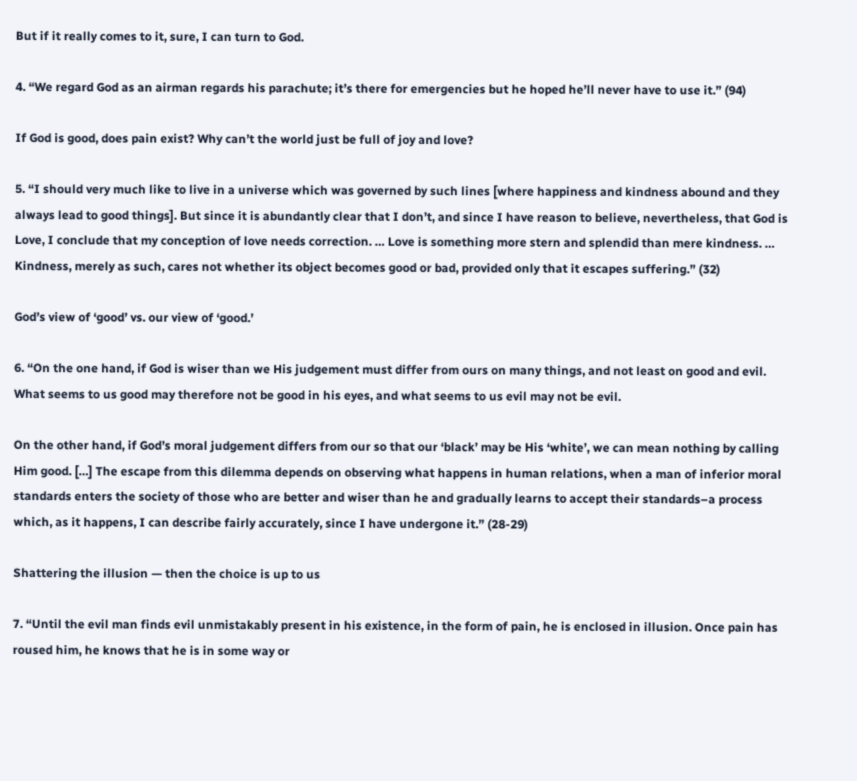But if it really comes to it, sure, I can turn to God.

4. “We regard God as an airman regards his parachute; it’s there for emergencies but he hoped he’ll never have to use it.” (94)

If God is good, does pain exist? Why can’t the world just be full of joy and love?

5. “I should very much like to live in a universe which was governed by such lines [where happiness and kindness abound and they always lead to good things]. But since it is abundantly clear that I don’t, and since I have reason to believe, nevertheless, that God is Love, I conclude that my conception of love needs correction. … Love is something more stern and splendid than mere kindness. … Kindness, merely as such, cares not whether its object becomes good or bad, provided only that it escapes suffering.” (32)

God’s view of ‘good’ vs. our view of ‘good.’

6. “On the one hand, if God is wiser than we His judgement must differ from ours on many things, and not least on good and evil. What seems to us good may therefore not be good in his eyes, and what seems to us evil may not be evil.

On the other hand, if God’s moral judgement differs from our so that our ‘black’ may be His ‘white’, we can mean nothing by calling Him good. […] The escape from this dilemma depends on observing what happens in human relations, when a man of inferior moral standards enters the society of those who are better and wiser than he and gradually learns to accept their standards–a process which, as it happens, I can describe fairly accurately, since I have undergone it.” (28-29)

Shattering the illusion — then the choice is up to us

7. “Until the evil man finds evil unmistakably present in his existence, in the form of pain, he is enclosed in illusion. Once pain has roused him, he knows that he is in some way or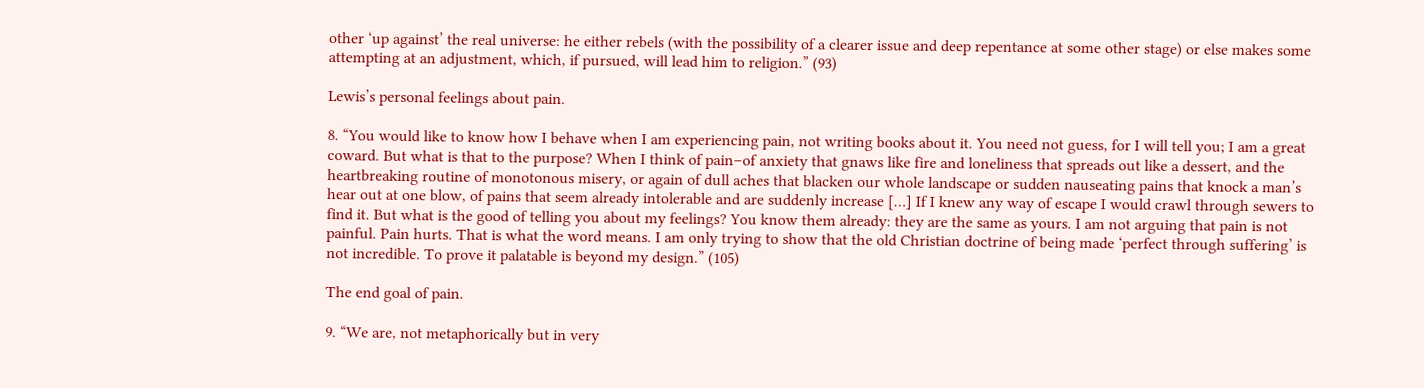other ‘up against’ the real universe: he either rebels (with the possibility of a clearer issue and deep repentance at some other stage) or else makes some attempting at an adjustment, which, if pursued, will lead him to religion.” (93)

Lewis’s personal feelings about pain.

8. “You would like to know how I behave when I am experiencing pain, not writing books about it. You need not guess, for I will tell you; I am a great coward. But what is that to the purpose? When I think of pain–of anxiety that gnaws like fire and loneliness that spreads out like a dessert, and the heartbreaking routine of monotonous misery, or again of dull aches that blacken our whole landscape or sudden nauseating pains that knock a man’s hear out at one blow, of pains that seem already intolerable and are suddenly increase […] If I knew any way of escape I would crawl through sewers to find it. But what is the good of telling you about my feelings? You know them already: they are the same as yours. I am not arguing that pain is not painful. Pain hurts. That is what the word means. I am only trying to show that the old Christian doctrine of being made ‘perfect through suffering’ is not incredible. To prove it palatable is beyond my design.” (105)

The end goal of pain.

9. “We are, not metaphorically but in very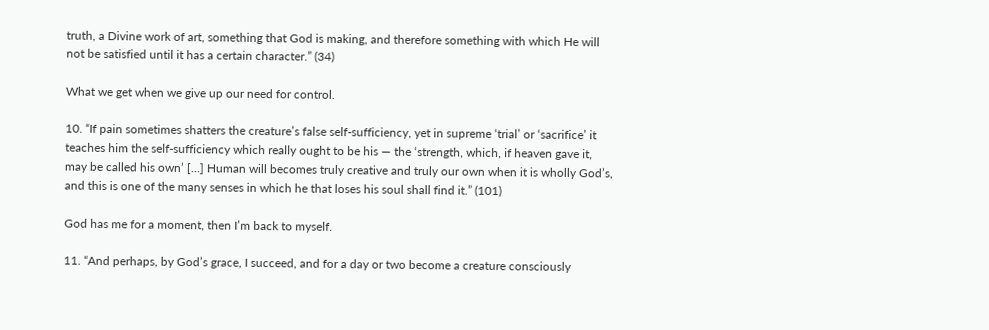truth, a Divine work of art, something that God is making, and therefore something with which He will not be satisfied until it has a certain character.” (34)

What we get when we give up our need for control.

10. “If pain sometimes shatters the creature’s false self-sufficiency, yet in supreme ‘trial’ or ‘sacrifice’ it teaches him the self-sufficiency which really ought to be his — the ‘strength, which, if heaven gave it, may be called his own’ […] Human will becomes truly creative and truly our own when it is wholly God’s, and this is one of the many senses in which he that loses his soul shall find it.” (101)

God has me for a moment, then I’m back to myself.

11. “And perhaps, by God’s grace, I succeed, and for a day or two become a creature consciously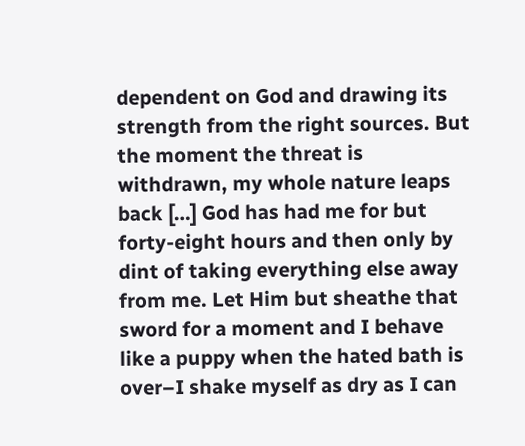dependent on God and drawing its strength from the right sources. But the moment the threat is withdrawn, my whole nature leaps back […] God has had me for but forty-eight hours and then only by dint of taking everything else away from me. Let Him but sheathe that sword for a moment and I behave like a puppy when the hated bath is over–I shake myself as dry as I can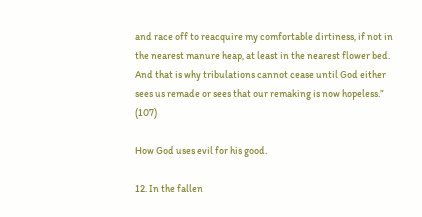and race off to reacquire my comfortable dirtiness, if not in the nearest manure heap, at least in the nearest flower bed. And that is why tribulations cannot cease until God either sees us remade or sees that our remaking is now hopeless.” (107)

How God uses evil for his good.

12. In the fallen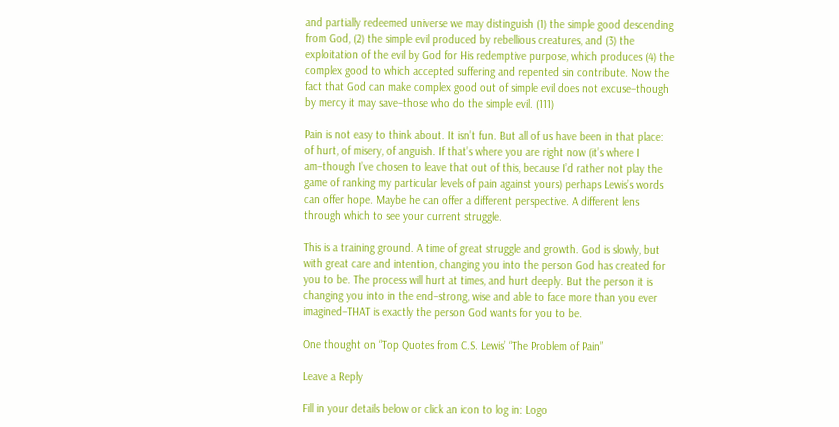and partially redeemed universe we may distinguish (1) the simple good descending from God, (2) the simple evil produced by rebellious creatures, and (3) the exploitation of the evil by God for His redemptive purpose, which produces (4) the complex good to which accepted suffering and repented sin contribute. Now the fact that God can make complex good out of simple evil does not excuse–though by mercy it may save–those who do the simple evil. (111)

Pain is not easy to think about. It isn’t fun. But all of us have been in that place: of hurt, of misery, of anguish. If that’s where you are right now (it’s where I am–though I’ve chosen to leave that out of this, because I’d rather not play the game of ranking my particular levels of pain against yours) perhaps Lewis’s words can offer hope. Maybe he can offer a different perspective. A different lens through which to see your current struggle.

This is a training ground. A time of great struggle and growth. God is slowly, but with great care and intention, changing you into the person God has created for you to be. The process will hurt at times, and hurt deeply. But the person it is changing you into in the end–strong, wise and able to face more than you ever imagined–THAT is exactly the person God wants for you to be.

One thought on “Top Quotes from C.S. Lewis’ “The Problem of Pain”

Leave a Reply

Fill in your details below or click an icon to log in: Logo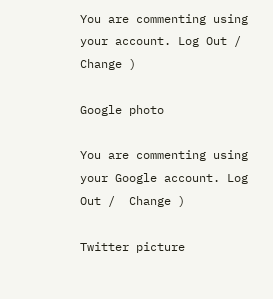You are commenting using your account. Log Out /  Change )

Google photo

You are commenting using your Google account. Log Out /  Change )

Twitter picture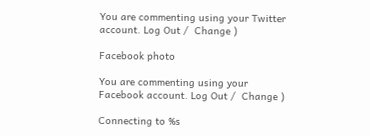You are commenting using your Twitter account. Log Out /  Change )

Facebook photo

You are commenting using your Facebook account. Log Out /  Change )

Connecting to %s